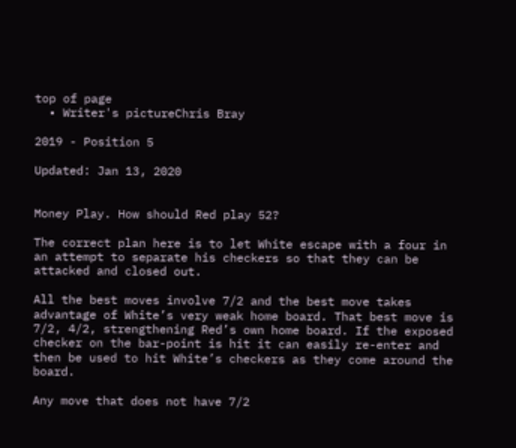top of page
  • Writer's pictureChris Bray

2019 - Position 5

Updated: Jan 13, 2020


Money Play. How should Red play 52?

The correct plan here is to let White escape with a four in an attempt to separate his checkers so that they can be attacked and closed out.

All the best moves involve 7/2 and the best move takes advantage of White’s very weak home board. That best move is 7/2, 4/2, strengthening Red’s own home board. If the exposed checker on the bar-point is hit it can easily re-enter and then be used to hit White’s checkers as they come around the board.

Any move that does not have 7/2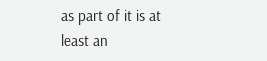as part of it is at least an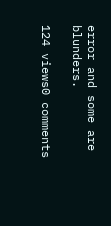error and some are blunders.

124 views0 comments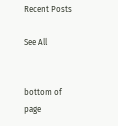Recent Posts

See All


bottom of page